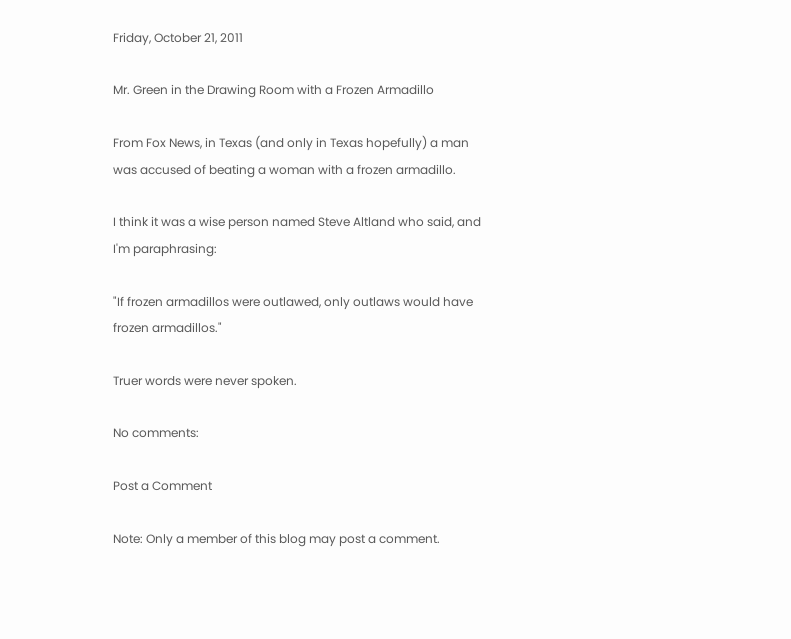Friday, October 21, 2011

Mr. Green in the Drawing Room with a Frozen Armadillo

From Fox News, in Texas (and only in Texas hopefully) a man was accused of beating a woman with a frozen armadillo.

I think it was a wise person named Steve Altland who said, and I'm paraphrasing:

"If frozen armadillos were outlawed, only outlaws would have frozen armadillos."

Truer words were never spoken.

No comments:

Post a Comment

Note: Only a member of this blog may post a comment.